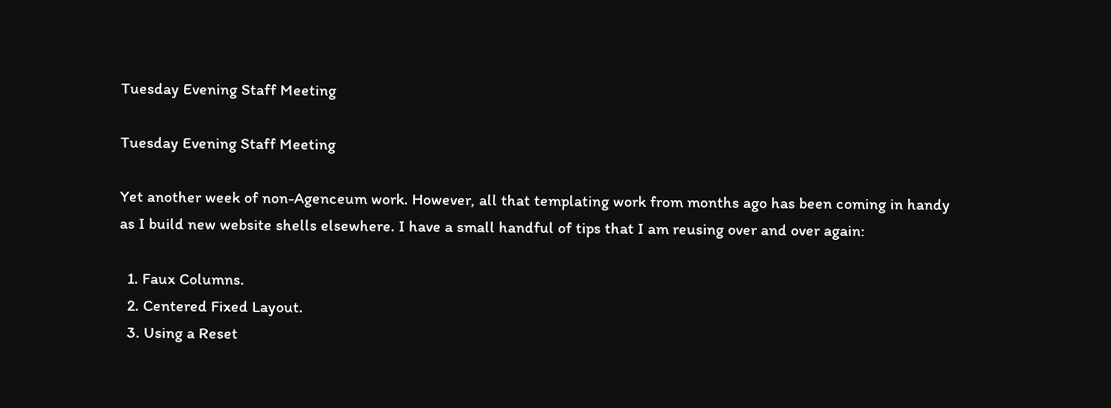Tuesday Evening Staff Meeting

Tuesday Evening Staff Meeting

Yet another week of non-Agenceum work. However, all that templating work from months ago has been coming in handy as I build new website shells elsewhere. I have a small handful of tips that I am reusing over and over again:

  1. Faux Columns.
  2. Centered Fixed Layout.
  3. Using a Reset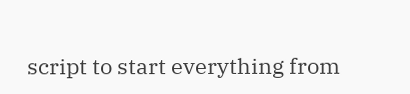script to start everything from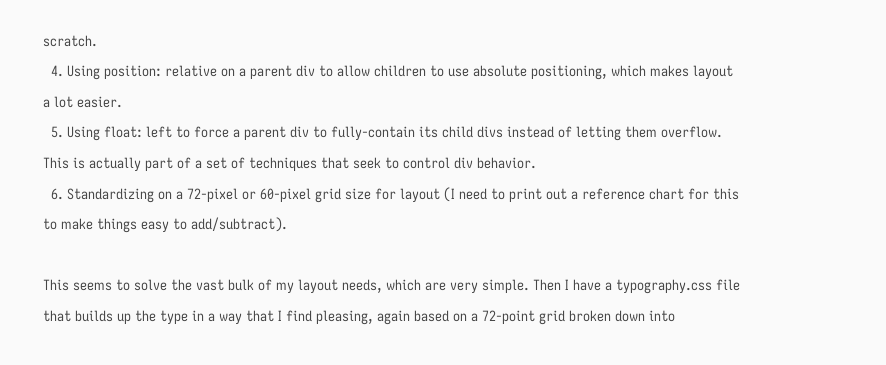scratch.
  4. Using position: relative on a parent div to allow children to use absolute positioning, which makes layout a lot easier.
  5. Using float: left to force a parent div to fully-contain its child divs instead of letting them overflow. This is actually part of a set of techniques that seek to control div behavior.
  6. Standardizing on a 72-pixel or 60-pixel grid size for layout (I need to print out a reference chart for this to make things easy to add/subtract).

This seems to solve the vast bulk of my layout needs, which are very simple. Then I have a typography.css file that builds up the type in a way that I find pleasing, again based on a 72-point grid broken down into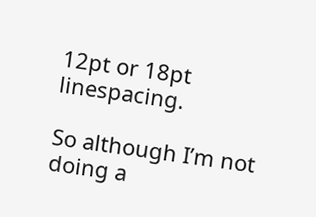12pt or 18pt linespacing.

So although I’m not doing a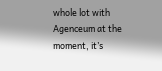whole lot with Agenceum at the moment, it’s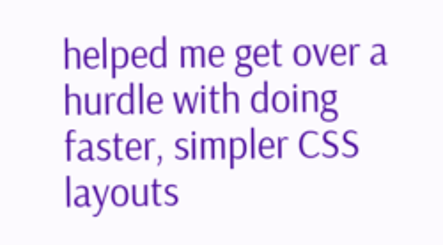helped me get over a hurdle with doing faster, simpler CSS layouts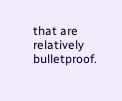that are relatively bulletproof.